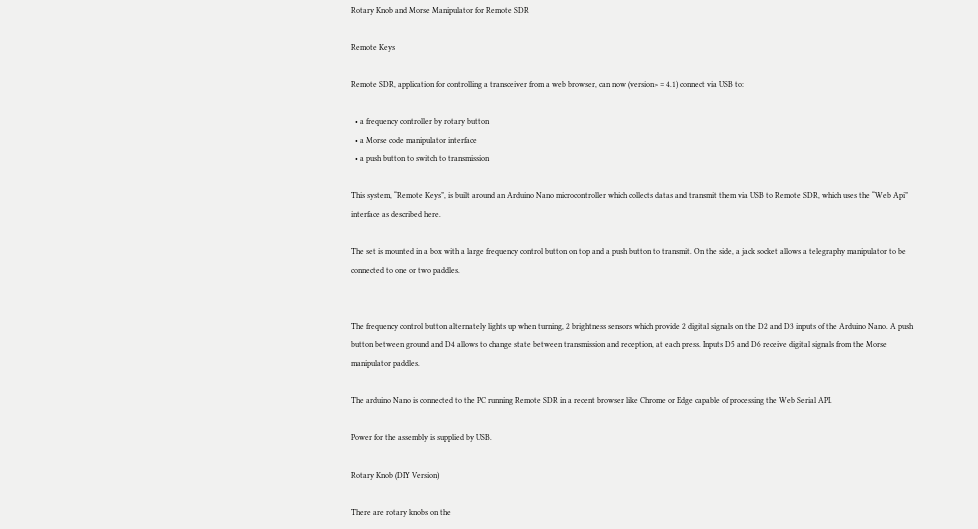Rotary Knob and Morse Manipulator for Remote SDR

Remote Keys

Remote SDR, application for controlling a transceiver from a web browser, can now (version> = 4.1) connect via USB to:

  • a frequency controller by rotary button
  • a Morse code manipulator interface
  • a push button to switch to transmission

This system, “Remote Keys”, is built around an Arduino Nano microcontroller which collects datas and transmit them via USB to Remote SDR, which uses the “Web Api” interface as described here.

The set is mounted in a box with a large frequency control button on top and a push button to transmit. On the side, a jack socket allows a telegraphy manipulator to be connected to one or two paddles.


The frequency control button alternately lights up when turning, 2 brightness sensors which provide 2 digital signals on the D2 and D3 inputs of the Arduino Nano. A push button between ground and D4 allows to change state between transmission and reception, at each press. Inputs D5 and D6 receive digital signals from the Morse manipulator paddles.

The arduino Nano is connected to the PC running Remote SDR in a recent browser like Chrome or Edge capable of processing the Web Serial API.

Power for the assembly is supplied by USB.

Rotary Knob (DIY Version)

There are rotary knobs on the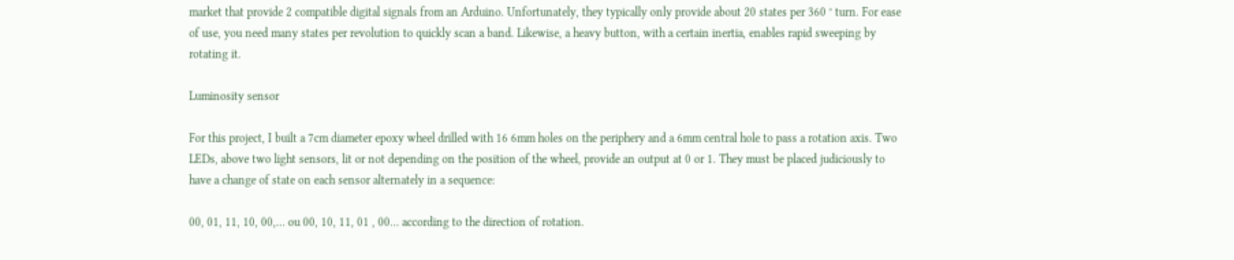market that provide 2 compatible digital signals from an Arduino. Unfortunately, they typically only provide about 20 states per 360 ° turn. For ease of use, you need many states per revolution to quickly scan a band. Likewise, a heavy button, with a certain inertia, enables rapid sweeping by rotating it.

Luminosity sensor

For this project, I built a 7cm diameter epoxy wheel drilled with 16 6mm holes on the periphery and a 6mm central hole to pass a rotation axis. Two LEDs, above two light sensors, lit or not depending on the position of the wheel, provide an output at 0 or 1. They must be placed judiciously to have a change of state on each sensor alternately in a sequence:

00, 01, 11, 10, 00,… ou 00, 10, 11, 01 , 00… according to the direction of rotation.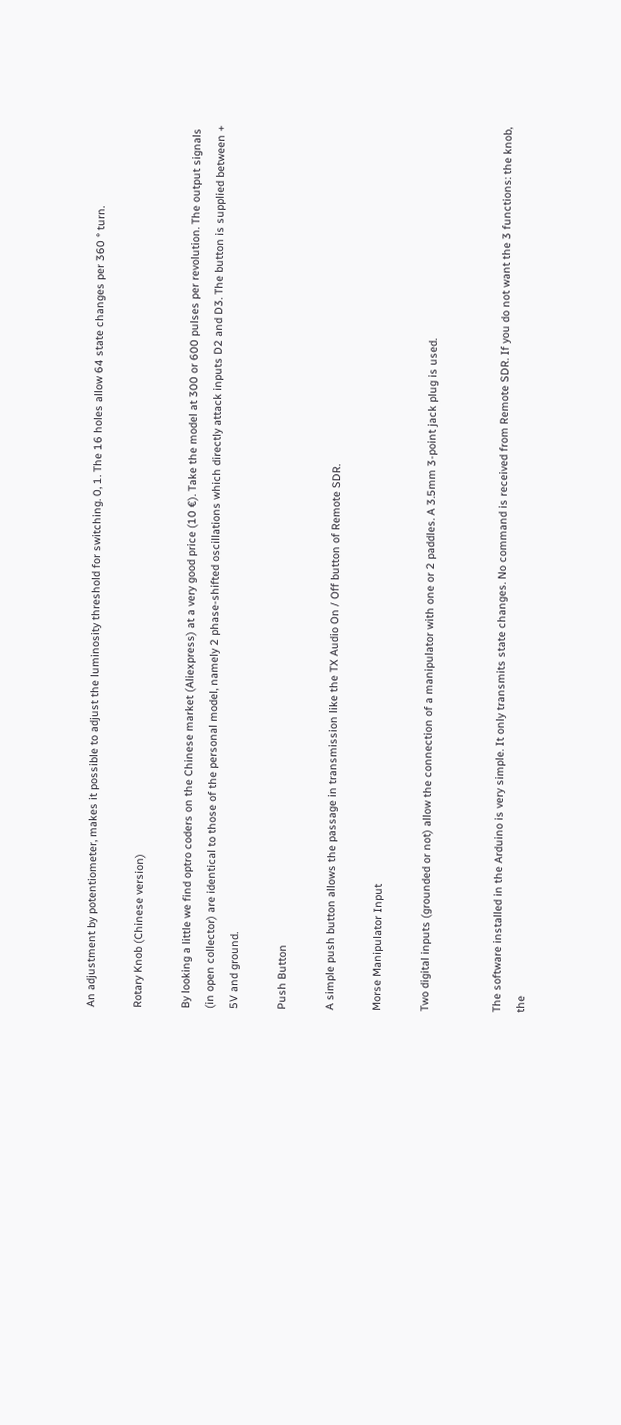An adjustment by potentiometer, makes it possible to adjust the luminosity threshold for switching. 0, 1. The 16 holes allow 64 state changes per 360 ° turn.

Rotary Knob (Chinese version)

By looking a little we find optro coders on the Chinese market (Aliexpress) at a very good price (10 €). Take the model at 300 or 600 pulses per revolution. The output signals (in open collector) are identical to those of the personal model, namely 2 phase-shifted oscillations which directly attack inputs D2 and D3. The button is supplied between + 5V and ground.

Push Button

A simple push button allows the passage in transmission like the TX Audio On / Off button of Remote SDR.

Morse Manipulator Input

Two digital inputs (grounded or not) allow the connection of a manipulator with one or 2 paddles. A 3.5mm 3-point jack plug is used.


The software installed in the Arduino is very simple. It only transmits state changes. No command is received from Remote SDR. If you do not want the 3 functions: the knob, the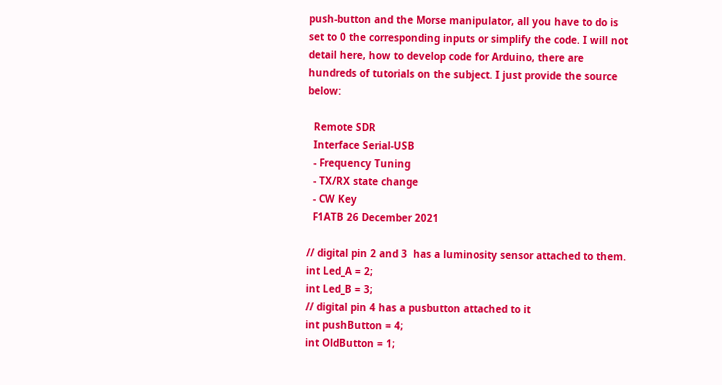push-button and the Morse manipulator, all you have to do is set to 0 the corresponding inputs or simplify the code. I will not detail here, how to develop code for Arduino, there are hundreds of tutorials on the subject. I just provide the source below:

  Remote SDR
  Interface Serial-USB
  - Frequency Tuning
  - TX/RX state change
  - CW Key
  F1ATB 26 December 2021

// digital pin 2 and 3  has a luminosity sensor attached to them.
int Led_A = 2;
int Led_B = 3;
// digital pin 4 has a pusbutton attached to it
int pushButton = 4;
int OldButton = 1;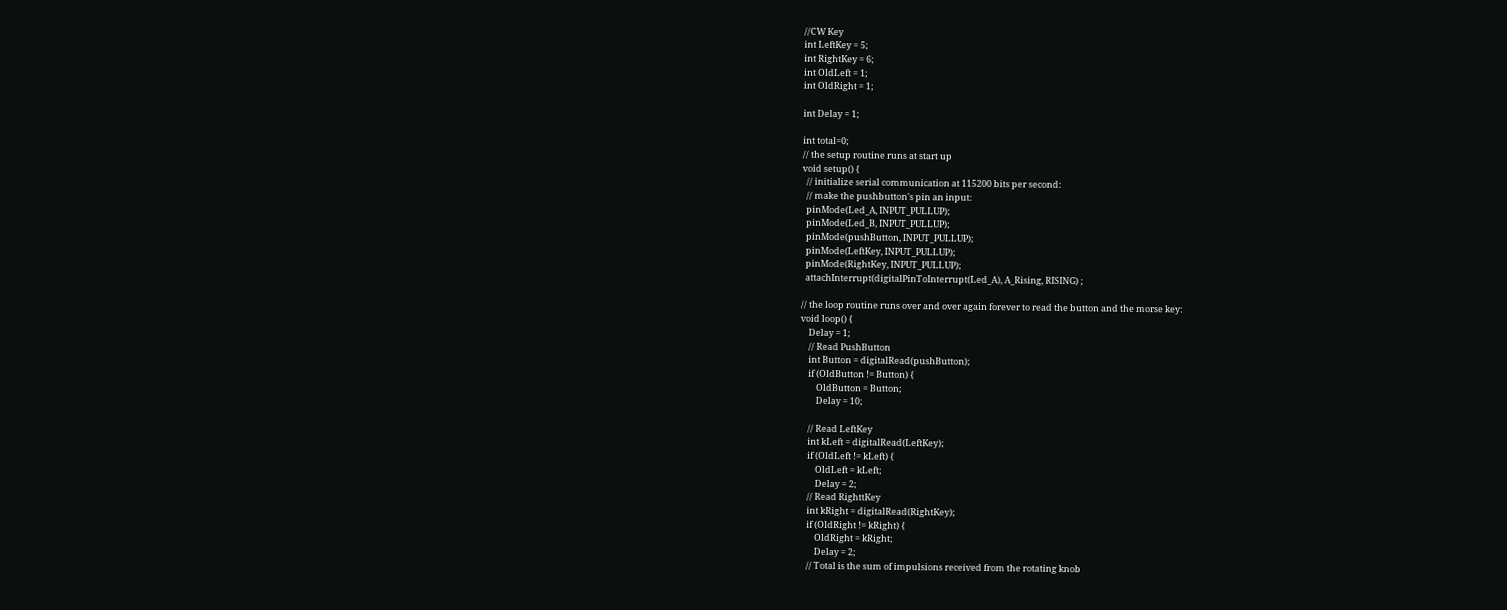//CW Key
int LeftKey = 5;
int RightKey = 6;
int OldLeft = 1;
int OldRight = 1;

int Delay = 1;

int total=0;
// the setup routine runs at start up
void setup() {
  // initialize serial communication at 115200 bits per second:
  // make the pushbutton's pin an input:
  pinMode(Led_A, INPUT_PULLUP);
  pinMode(Led_B, INPUT_PULLUP);
  pinMode(pushButton, INPUT_PULLUP);
  pinMode(LeftKey, INPUT_PULLUP);
  pinMode(RightKey, INPUT_PULLUP);
  attachInterrupt(digitalPinToInterrupt(Led_A), A_Rising, RISING) ;

// the loop routine runs over and over again forever to read the button and the morse key:
void loop() {
    Delay = 1;
    // Read PushButton
    int Button = digitalRead(pushButton);
    if (OldButton != Button) {
        OldButton = Button;
        Delay = 10;

    // Read LeftKey
    int kLeft = digitalRead(LeftKey);
    if (OldLeft != kLeft) {
        OldLeft = kLeft;
        Delay = 2;
    // Read RighttKey
    int kRight = digitalRead(RightKey);
    if (OldRight != kRight) {
        OldRight = kRight;
        Delay = 2;
    // Total is the sum of impulsions received from the rotating knob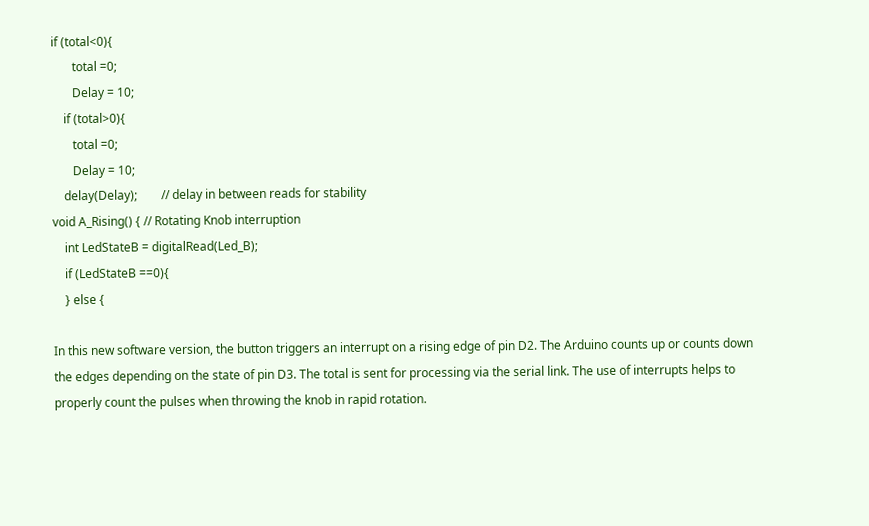if (total<0){
       total =0;
       Delay = 10;
    if (total>0){
       total =0;
       Delay = 10;
    delay(Delay);        // delay in between reads for stability
void A_Rising() { // Rotating Knob interruption
    int LedStateB = digitalRead(Led_B);
    if (LedStateB ==0){
    } else {

In this new software version, the button triggers an interrupt on a rising edge of pin D2. The Arduino counts up or counts down the edges depending on the state of pin D3. The total is sent for processing via the serial link. The use of interrupts helps to properly count the pulses when throwing the knob in rapid rotation.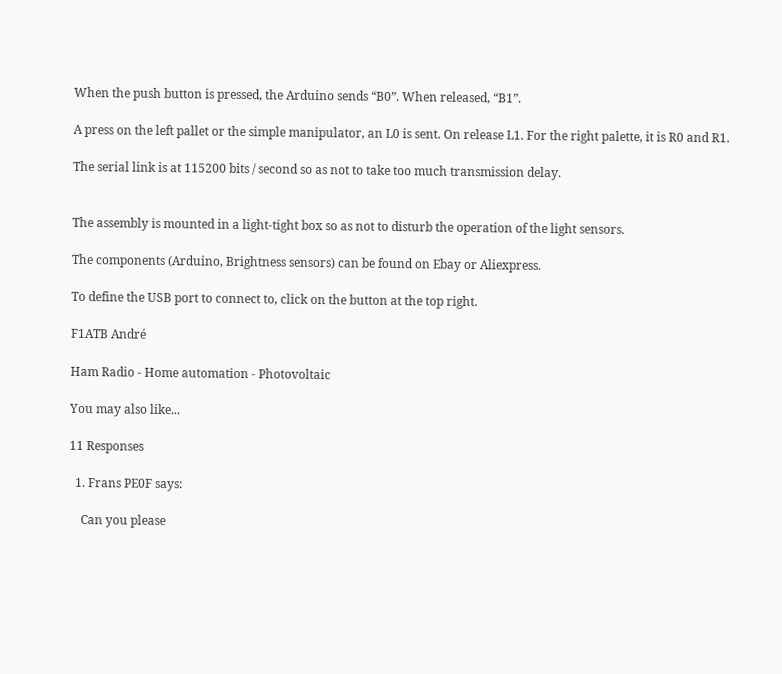When the push button is pressed, the Arduino sends “B0”. When released, “B1”.

A press on the left pallet or the simple manipulator, an L0 is sent. On release L1. For the right palette, it is R0 and R1.

The serial link is at 115200 bits / second so as not to take too much transmission delay.


The assembly is mounted in a light-tight box so as not to disturb the operation of the light sensors.

The components (Arduino, Brightness sensors) can be found on Ebay or Aliexpress.

To define the USB port to connect to, click on the button at the top right.

F1ATB André

Ham Radio - Home automation - Photovoltaic

You may also like...

11 Responses

  1. Frans PE0F says:

    Can you please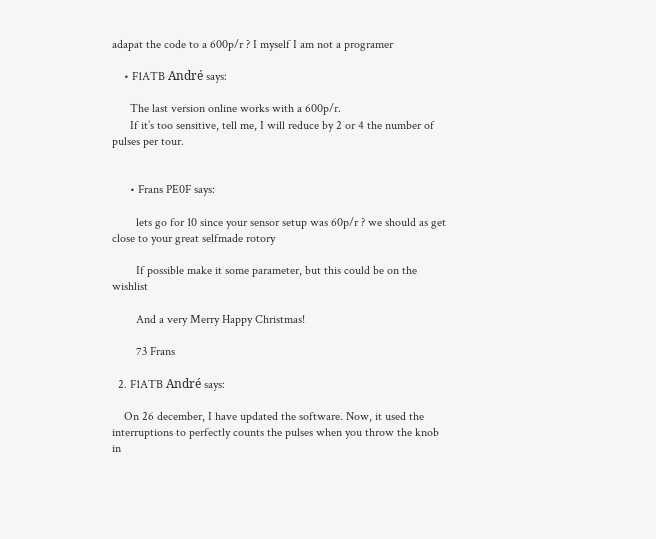adapat the code to a 600p/r ? I myself I am not a programer

    • F1ATB André says:

      The last version online works with a 600p/r.
      If it’s too sensitive, tell me, I will reduce by 2 or 4 the number of pulses per tour.


      • Frans PE0F says:

        lets go for 10 since your sensor setup was 60p/r ? we should as get close to your great selfmade rotory

        If possible make it some parameter, but this could be on the wishlist

        And a very Merry Happy Christmas!

        73 Frans

  2. F1ATB André says:

    On 26 december, I have updated the software. Now, it used the interruptions to perfectly counts the pulses when you throw the knob in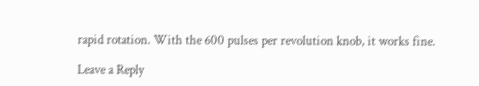rapid rotation. With the 600 pulses per revolution knob, it works fine.

Leave a Reply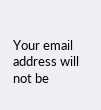Your email address will not be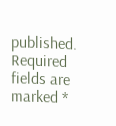published. Required fields are marked *